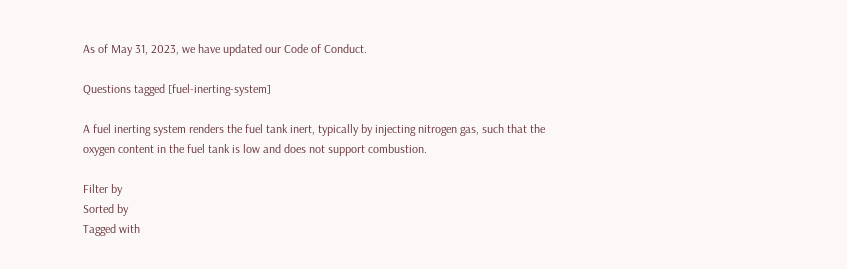As of May 31, 2023, we have updated our Code of Conduct.

Questions tagged [fuel-inerting-system]

A fuel inerting system renders the fuel tank inert, typically by injecting nitrogen gas, such that the oxygen content in the fuel tank is low and does not support combustion.

Filter by
Sorted by
Tagged with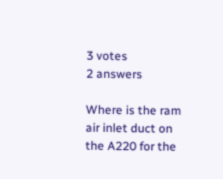3 votes
2 answers

Where is the ram air inlet duct on the A220 for the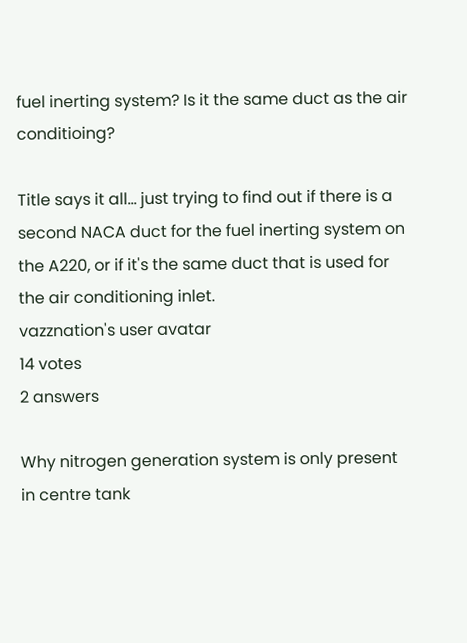fuel inerting system? Is it the same duct as the air conditioing?

Title says it all... just trying to find out if there is a second NACA duct for the fuel inerting system on the A220, or if it's the same duct that is used for the air conditioning inlet.
vazznation's user avatar
14 votes
2 answers

Why nitrogen generation system is only present in centre tank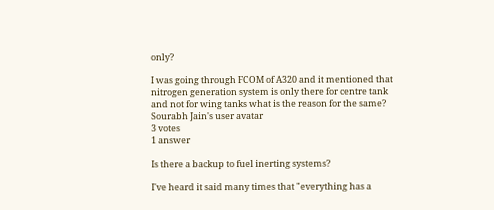only?

I was going through FCOM of A320 and it mentioned that nitrogen generation system is only there for centre tank and not for wing tanks what is the reason for the same?
Sourabh Jain's user avatar
3 votes
1 answer

Is there a backup to fuel inerting systems?

I've heard it said many times that "everything has a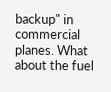backup" in commercial planes. What about the fuel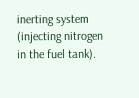inerting system (injecting nitrogen in the fuel tank).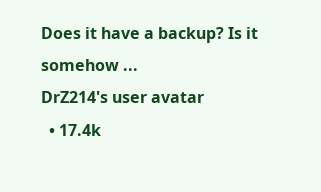Does it have a backup? Is it somehow ...
DrZ214's user avatar
  • 17.4k